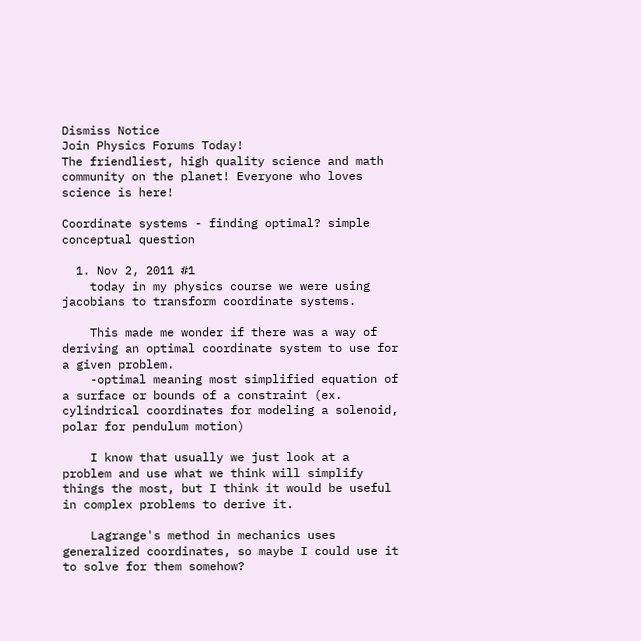Dismiss Notice
Join Physics Forums Today!
The friendliest, high quality science and math community on the planet! Everyone who loves science is here!

Coordinate systems - finding optimal? simple conceptual question

  1. Nov 2, 2011 #1
    today in my physics course we were using jacobians to transform coordinate systems.

    This made me wonder if there was a way of deriving an optimal coordinate system to use for a given problem.
    -optimal meaning most simplified equation of a surface or bounds of a constraint (ex. cylindrical coordinates for modeling a solenoid, polar for pendulum motion)

    I know that usually we just look at a problem and use what we think will simplify things the most, but I think it would be useful in complex problems to derive it.

    Lagrange's method in mechanics uses generalized coordinates, so maybe I could use it to solve for them somehow?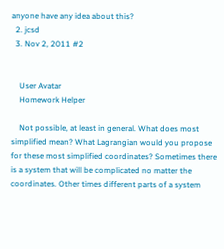anyone have any idea about this?
  2. jcsd
  3. Nov 2, 2011 #2


    User Avatar
    Homework Helper

    Not possible, at least in general. What does most simplified mean? What Lagrangian would you propose for these most simplified coordinates? Sometimes there is a system that will be complicated no matter the coordinates. Other times different parts of a system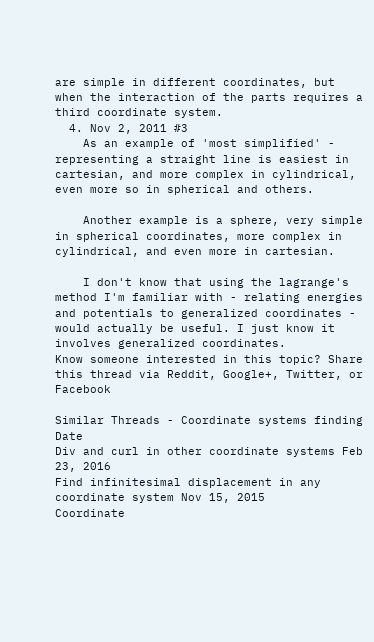are simple in different coordinates, but when the interaction of the parts requires a third coordinate system.
  4. Nov 2, 2011 #3
    As an example of 'most simplified' - representing a straight line is easiest in cartesian, and more complex in cylindrical, even more so in spherical and others.

    Another example is a sphere, very simple in spherical coordinates, more complex in cylindrical, and even more in cartesian.

    I don't know that using the lagrange's method I'm familiar with - relating energies and potentials to generalized coordinates - would actually be useful. I just know it involves generalized coordinates.
Know someone interested in this topic? Share this thread via Reddit, Google+, Twitter, or Facebook

Similar Threads - Coordinate systems finding Date
Div and curl in other coordinate systems Feb 23, 2016
Find infinitesimal displacement in any coordinate system Nov 15, 2015
Coordinate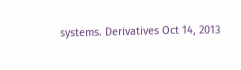systems. Derivatives Oct 14, 2013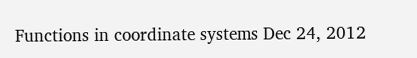Functions in coordinate systems Dec 24, 2012